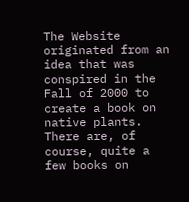The Website originated from an idea that was conspired in the Fall of 2000 to create a book on native plants. There are, of course, quite a few books on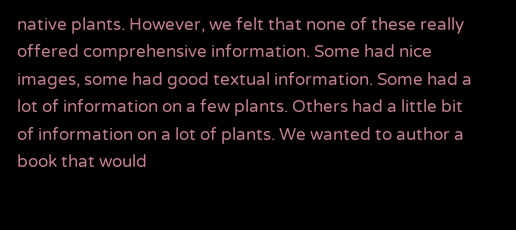native plants. However, we felt that none of these really offered comprehensive information. Some had nice images, some had good textual information. Some had a lot of information on a few plants. Others had a little bit of information on a lot of plants. We wanted to author a book that would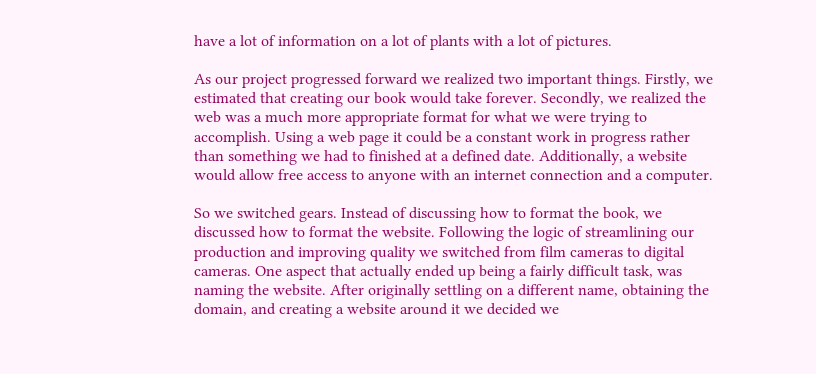have a lot of information on a lot of plants with a lot of pictures.

As our project progressed forward we realized two important things. Firstly, we estimated that creating our book would take forever. Secondly, we realized the web was a much more appropriate format for what we were trying to accomplish. Using a web page it could be a constant work in progress rather than something we had to finished at a defined date. Additionally, a website would allow free access to anyone with an internet connection and a computer.

So we switched gears. Instead of discussing how to format the book, we discussed how to format the website. Following the logic of streamlining our production and improving quality we switched from film cameras to digital cameras. One aspect that actually ended up being a fairly difficult task, was naming the website. After originally settling on a different name, obtaining the domain, and creating a website around it we decided we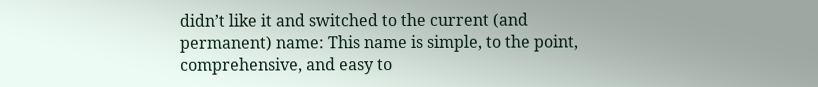didn’t like it and switched to the current (and permanent) name: This name is simple, to the point, comprehensive, and easy to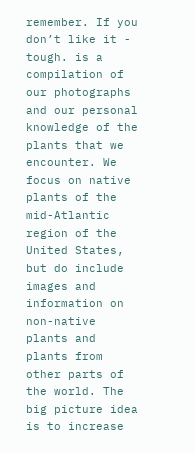remember. If you don’t like it - tough. is a compilation of our photographs and our personal knowledge of the plants that we encounter. We focus on native plants of the mid-Atlantic region of the United States, but do include images and information on non-native plants and plants from other parts of the world. The big picture idea is to increase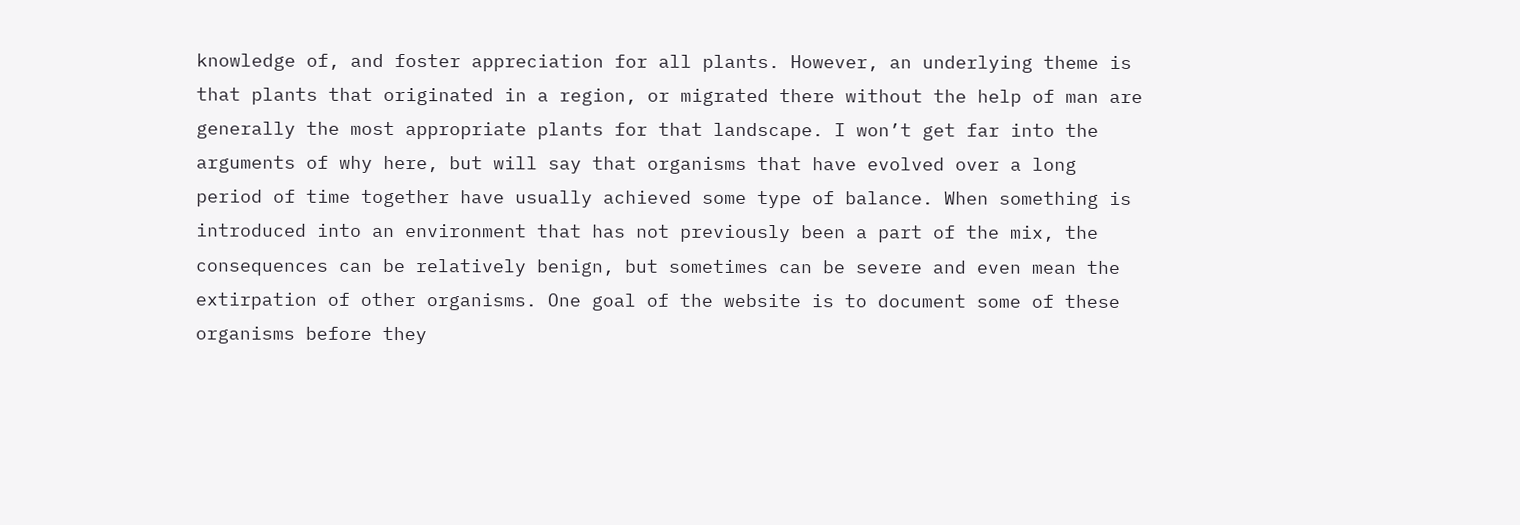knowledge of, and foster appreciation for all plants. However, an underlying theme is that plants that originated in a region, or migrated there without the help of man are generally the most appropriate plants for that landscape. I won’t get far into the arguments of why here, but will say that organisms that have evolved over a long period of time together have usually achieved some type of balance. When something is introduced into an environment that has not previously been a part of the mix, the consequences can be relatively benign, but sometimes can be severe and even mean the extirpation of other organisms. One goal of the website is to document some of these organisms before they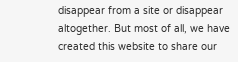disappear from a site or disappear altogether. But most of all, we have created this website to share our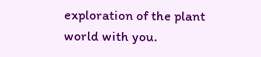exploration of the plant world with you.